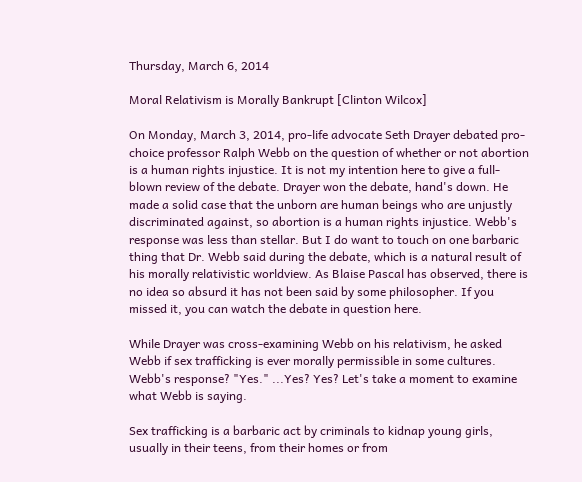Thursday, March 6, 2014

Moral Relativism is Morally Bankrupt [Clinton Wilcox]

On Monday, March 3, 2014, pro-life advocate Seth Drayer debated pro-choice professor Ralph Webb on the question of whether or not abortion is a human rights injustice. It is not my intention here to give a full-blown review of the debate. Drayer won the debate, hand's down. He made a solid case that the unborn are human beings who are unjustly discriminated against, so abortion is a human rights injustice. Webb's response was less than stellar. But I do want to touch on one barbaric thing that Dr. Webb said during the debate, which is a natural result of his morally relativistic worldview. As Blaise Pascal has observed, there is no idea so absurd it has not been said by some philosopher. If you missed it, you can watch the debate in question here.

While Drayer was cross-examining Webb on his relativism, he asked Webb if sex trafficking is ever morally permissible in some cultures. Webb's response? "Yes." ...Yes? Yes? Let's take a moment to examine what Webb is saying.

Sex trafficking is a barbaric act by criminals to kidnap young girls, usually in their teens, from their homes or from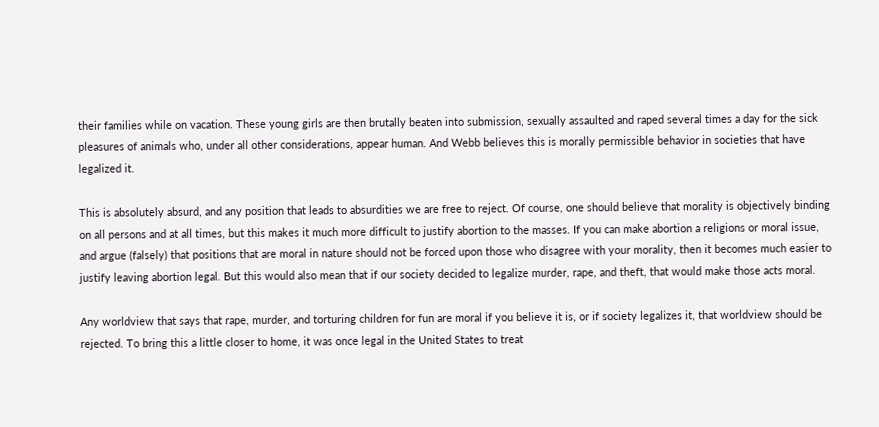their families while on vacation. These young girls are then brutally beaten into submission, sexually assaulted and raped several times a day for the sick pleasures of animals who, under all other considerations, appear human. And Webb believes this is morally permissible behavior in societies that have legalized it.

This is absolutely absurd, and any position that leads to absurdities we are free to reject. Of course, one should believe that morality is objectively binding on all persons and at all times, but this makes it much more difficult to justify abortion to the masses. If you can make abortion a religions or moral issue, and argue (falsely) that positions that are moral in nature should not be forced upon those who disagree with your morality, then it becomes much easier to justify leaving abortion legal. But this would also mean that if our society decided to legalize murder, rape, and theft, that would make those acts moral.

Any worldview that says that rape, murder, and torturing children for fun are moral if you believe it is, or if society legalizes it, that worldview should be rejected. To bring this a little closer to home, it was once legal in the United States to treat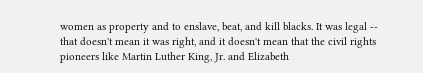women as property and to enslave, beat, and kill blacks. It was legal -- that doesn't mean it was right, and it doesn't mean that the civil rights pioneers like Martin Luther King, Jr. and Elizabeth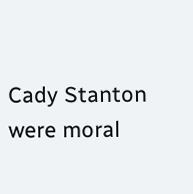Cady Stanton were moral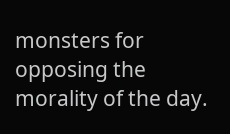monsters for opposing the morality of the day.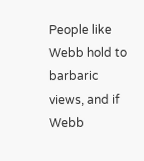People like Webb hold to barbaric views, and if Webb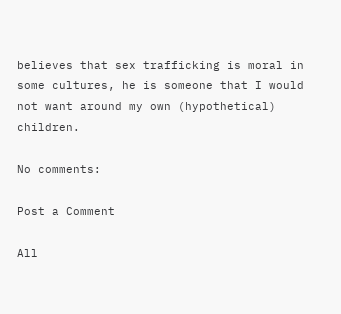believes that sex trafficking is moral in some cultures, he is someone that I would not want around my own (hypothetical) children.

No comments:

Post a Comment

All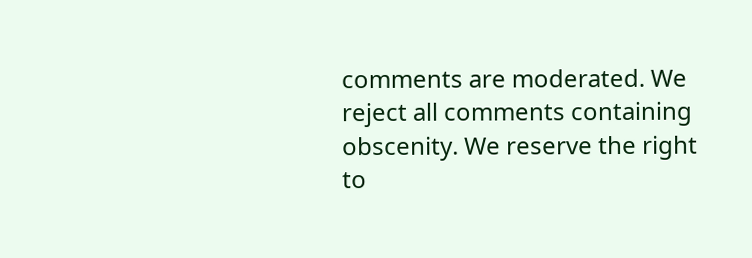comments are moderated. We reject all comments containing obscenity. We reserve the right to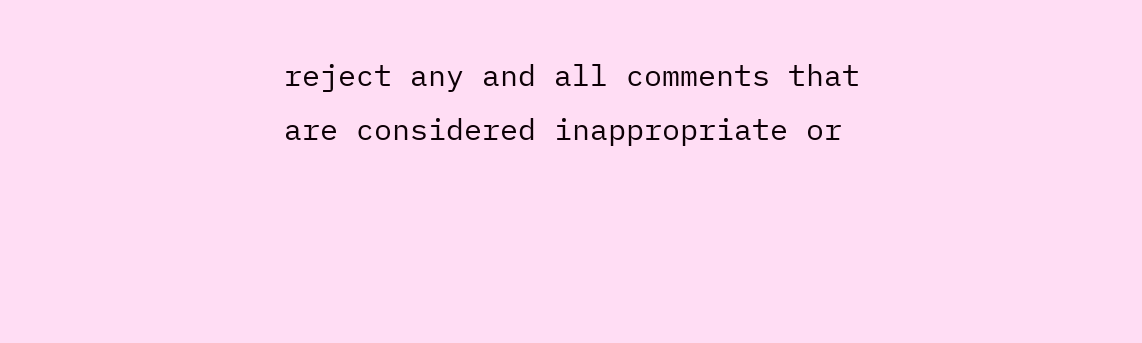reject any and all comments that are considered inappropriate or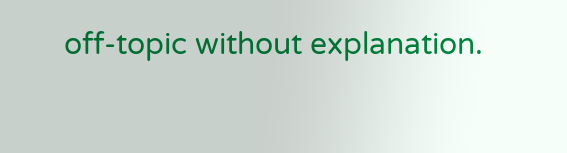off-topic without explanation.